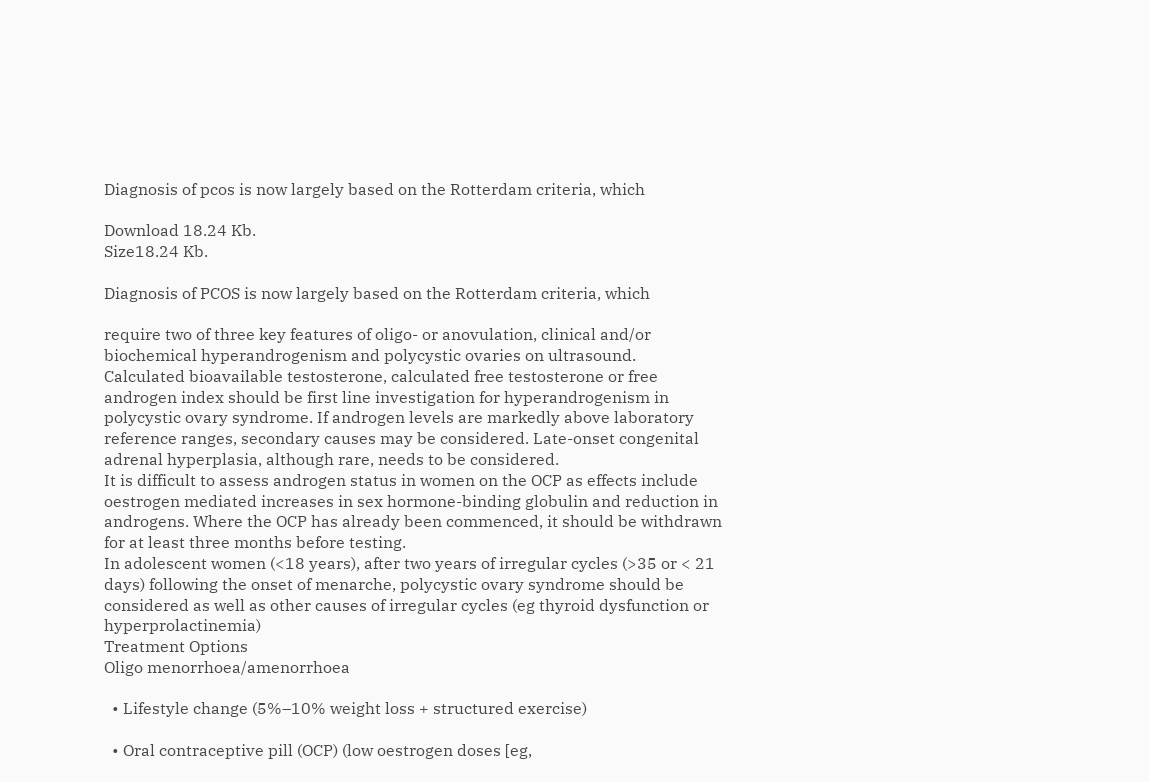Diagnosis of pcos is now largely based on the Rotterdam criteria, which

Download 18.24 Kb.
Size18.24 Kb.

Diagnosis of PCOS is now largely based on the Rotterdam criteria, which

require two of three key features of oligo- or anovulation, clinical and/or biochemical hyperandrogenism and polycystic ovaries on ultrasound.
Calculated bioavailable testosterone, calculated free testosterone or free androgen index should be first line investigation for hyperandrogenism in polycystic ovary syndrome. If androgen levels are markedly above laboratory reference ranges, secondary causes may be considered. Late-onset congenital adrenal hyperplasia, although rare, needs to be considered.
It is difficult to assess androgen status in women on the OCP as effects include oestrogen mediated increases in sex hormone-binding globulin and reduction in androgens. Where the OCP has already been commenced, it should be withdrawn for at least three months before testing.
In adolescent women (<18 years), after two years of irregular cycles (>35 or < 21 days) following the onset of menarche, polycystic ovary syndrome should be considered as well as other causes of irregular cycles (eg thyroid dysfunction or hyperprolactinemia)
Treatment Options
Oligo menorrhoea/amenorrhoea

  • Lifestyle change (5%–10% weight loss + structured exercise)

  • Oral contraceptive pill (OCP) (low oestrogen doses [eg,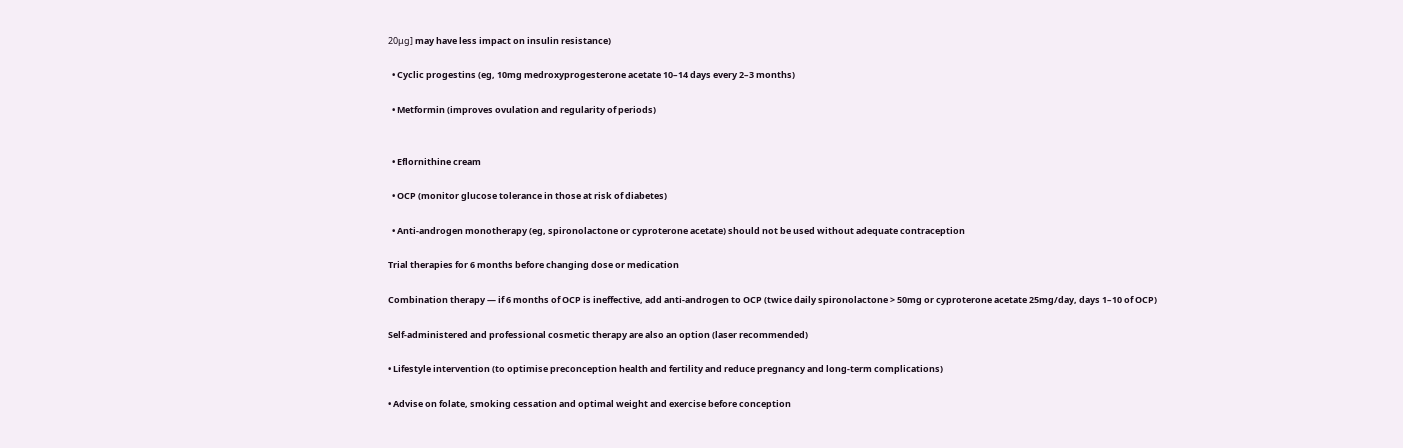20μg] may have less impact on insulin resistance)

  • Cyclic progestins (eg, 10mg medroxyprogesterone acetate 10–14 days every 2–3 months)

  • Metformin (improves ovulation and regularity of periods)


  • Eflornithine cream

  • OCP (monitor glucose tolerance in those at risk of diabetes)

  • Anti-androgen monotherapy (eg, spironolactone or cyproterone acetate) should not be used without adequate contraception

Trial therapies for 6 months before changing dose or medication

Combination therapy — if 6 months of OCP is ineffective, add anti-androgen to OCP (twice daily spironolactone > 50mg or cyproterone acetate 25mg/day, days 1–10 of OCP)

Self-administered and professional cosmetic therapy are also an option (laser recommended)

• Lifestyle intervention (to optimise preconception health and fertility and reduce pregnancy and long-term complications)

• Advise on folate, smoking cessation and optimal weight and exercise before conception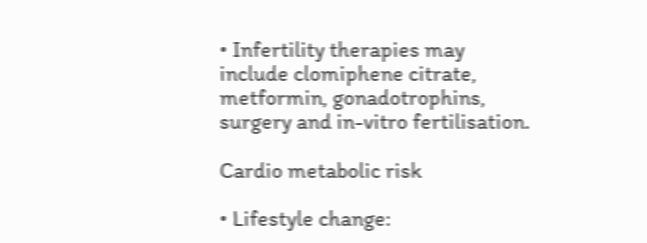• Infertility therapies may include clomiphene citrate, metformin, gonadotrophins, surgery and in-vitro fertilisation.

Cardio metabolic risk

• Lifestyle change: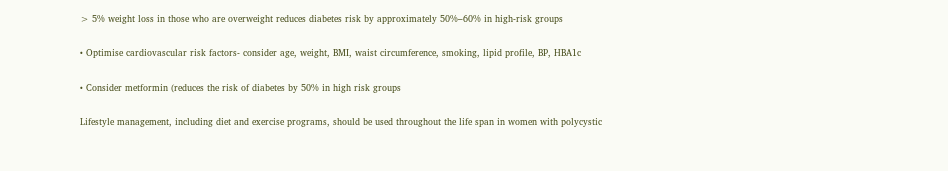> 5% weight loss in those who are overweight reduces diabetes risk by approximately 50%–60% in high-risk groups

• Optimise cardiovascular risk factors- consider age, weight, BMI, waist circumference, smoking, lipid profile, BP, HBA1c

• Consider metformin (reduces the risk of diabetes by 50% in high risk groups

Lifestyle management, including diet and exercise programs, should be used throughout the life span in women with polycystic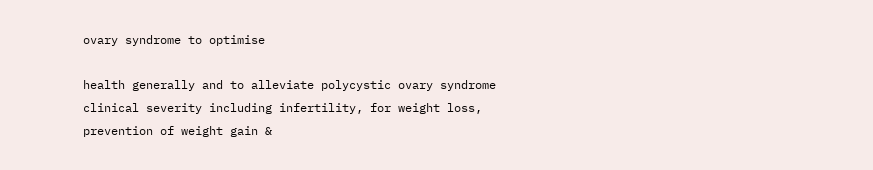ovary syndrome to optimise

health generally and to alleviate polycystic ovary syndrome clinical severity including infertility, for weight loss, prevention of weight gain &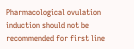Pharmacological ovulation induction should not be recommended for first line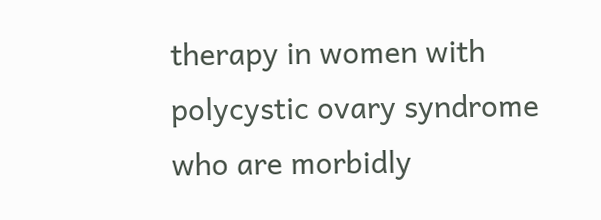therapy in women with polycystic ovary syndrome who are morbidly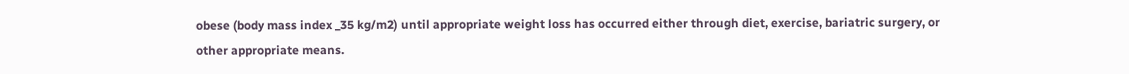obese (body mass index _35 kg/m2) until appropriate weight loss has occurred either through diet, exercise, bariatric surgery, or other appropriate means.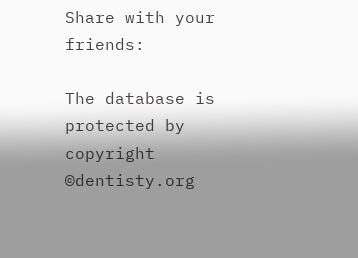Share with your friends:

The database is protected by copyright ©dentisty.org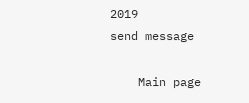2019
send message

    Main page